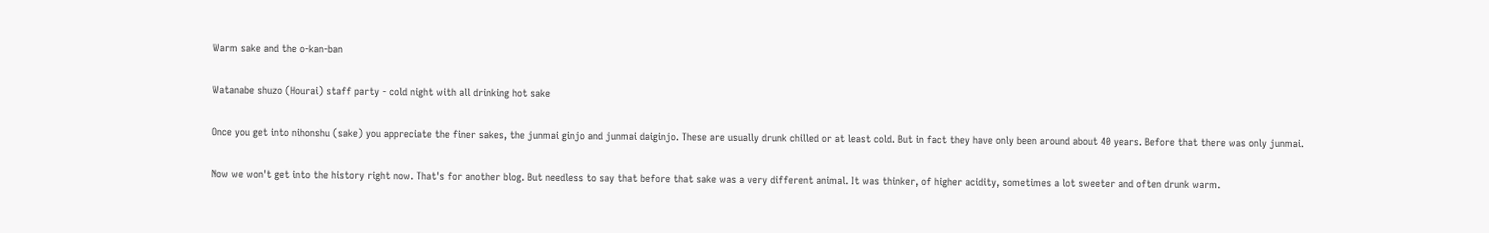Warm sake and the o-kan-ban

Watanabe shuzo (Hourai) staff party - cold night with all drinking hot sake

Once you get into nihonshu (sake) you appreciate the finer sakes, the junmai ginjo and junmai daiginjo. These are usually drunk chilled or at least cold. But in fact they have only been around about 40 years. Before that there was only junmai.

Now we won't get into the history right now. That's for another blog. But needless to say that before that sake was a very different animal. It was thinker, of higher acidity, sometimes a lot sweeter and often drunk warm.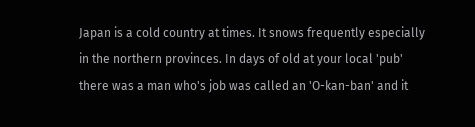Japan is a cold country at times. It snows frequently especially in the northern provinces. In days of old at your local 'pub' there was a man who's job was called an 'O-kan-ban' and it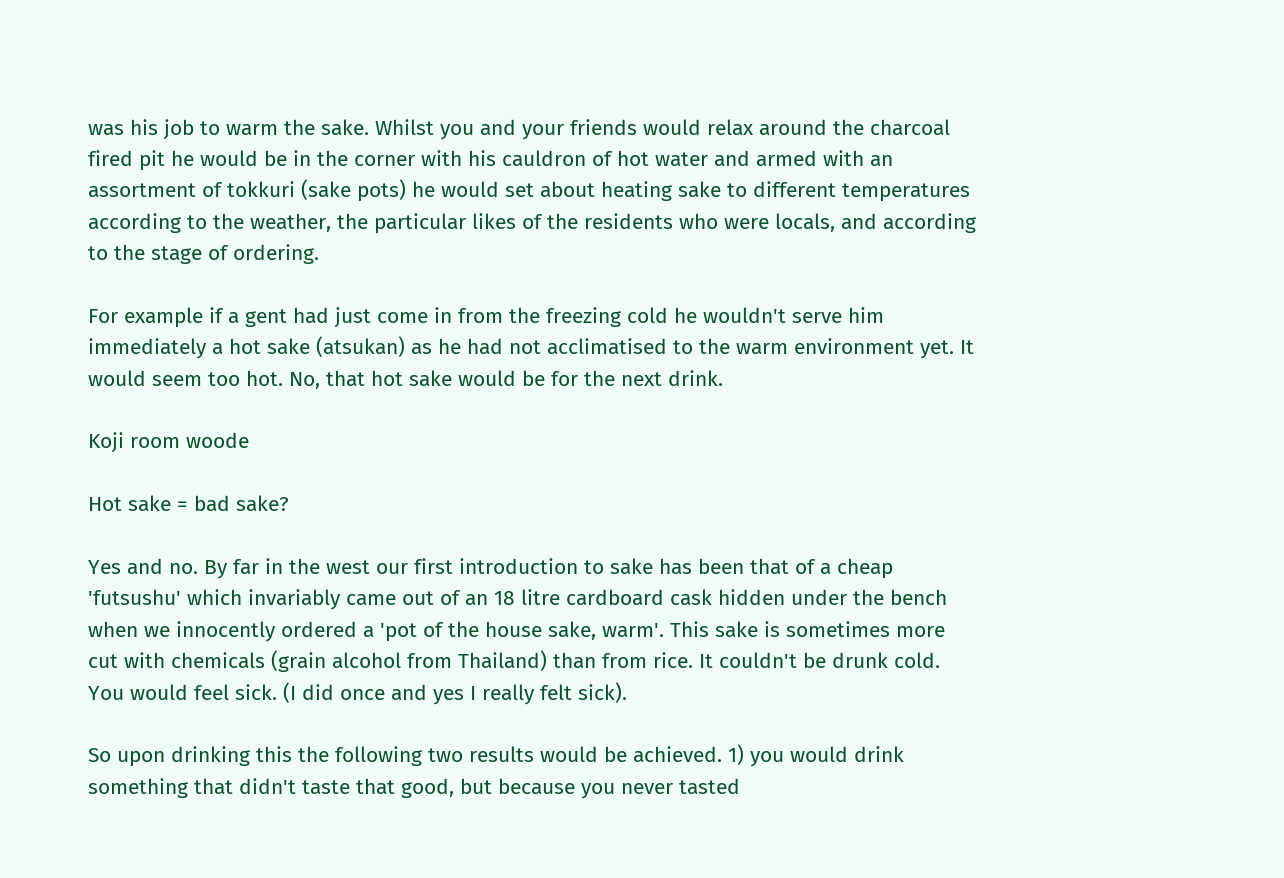was his job to warm the sake. Whilst you and your friends would relax around the charcoal fired pit he would be in the corner with his cauldron of hot water and armed with an assortment of tokkuri (sake pots) he would set about heating sake to different temperatures according to the weather, the particular likes of the residents who were locals, and according to the stage of ordering.

For example if a gent had just come in from the freezing cold he wouldn't serve him immediately a hot sake (atsukan) as he had not acclimatised to the warm environment yet. It would seem too hot. No, that hot sake would be for the next drink.

Koji room woode

Hot sake = bad sake?

Yes and no. By far in the west our first introduction to sake has been that of a cheap 'futsushu' which invariably came out of an 18 litre cardboard cask hidden under the bench when we innocently ordered a 'pot of the house sake, warm'. This sake is sometimes more cut with chemicals (grain alcohol from Thailand) than from rice. It couldn't be drunk cold. You would feel sick. (I did once and yes I really felt sick).

So upon drinking this the following two results would be achieved. 1) you would drink something that didn't taste that good, but because you never tasted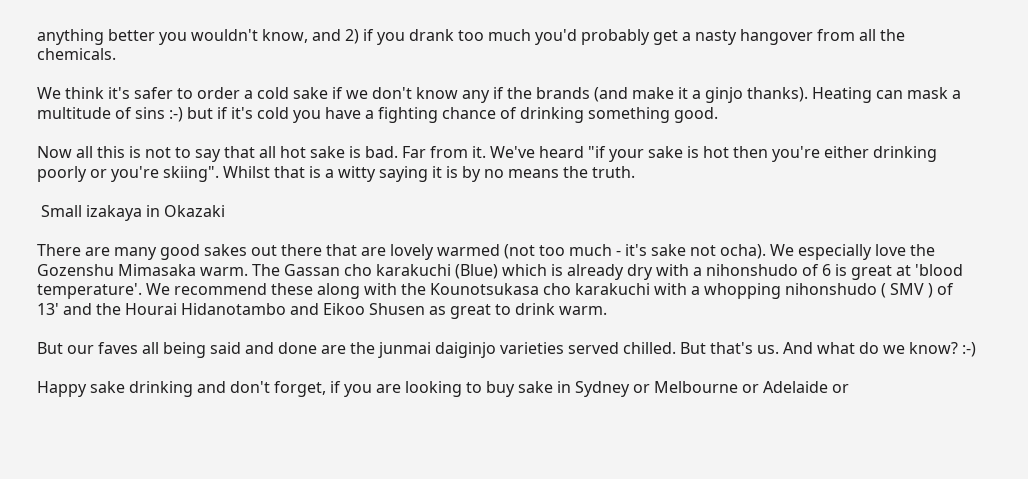anything better you wouldn't know, and 2) if you drank too much you'd probably get a nasty hangover from all the chemicals.

We think it's safer to order a cold sake if we don't know any if the brands (and make it a ginjo thanks). Heating can mask a multitude of sins :-) but if it's cold you have a fighting chance of drinking something good.

Now all this is not to say that all hot sake is bad. Far from it. We've heard "if your sake is hot then you're either drinking poorly or you're skiing". Whilst that is a witty saying it is by no means the truth.

 Small izakaya in Okazaki

There are many good sakes out there that are lovely warmed (not too much - it's sake not ocha). We especially love the Gozenshu Mimasaka warm. The Gassan cho karakuchi (Blue) which is already dry with a nihonshudo of 6 is great at 'blood temperature'. We recommend these along with the Kounotsukasa cho karakuchi with a whopping nihonshudo ( SMV ) of 13' and the Hourai Hidanotambo and Eikoo Shusen as great to drink warm.

But our faves all being said and done are the junmai daiginjo varieties served chilled. But that's us. And what do we know? :-)

Happy sake drinking and don't forget, if you are looking to buy sake in Sydney or Melbourne or Adelaide or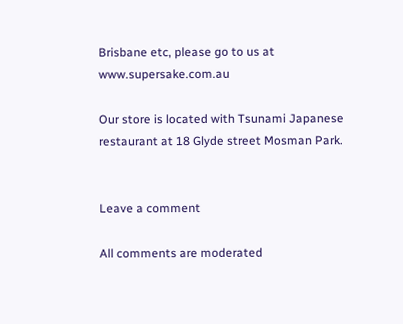Brisbane etc, please go to us at www.supersake.com.au

Our store is located with Tsunami Japanese restaurant at 18 Glyde street Mosman Park.


Leave a comment

All comments are moderated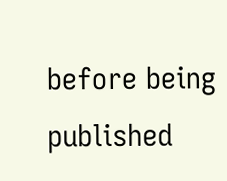before being published